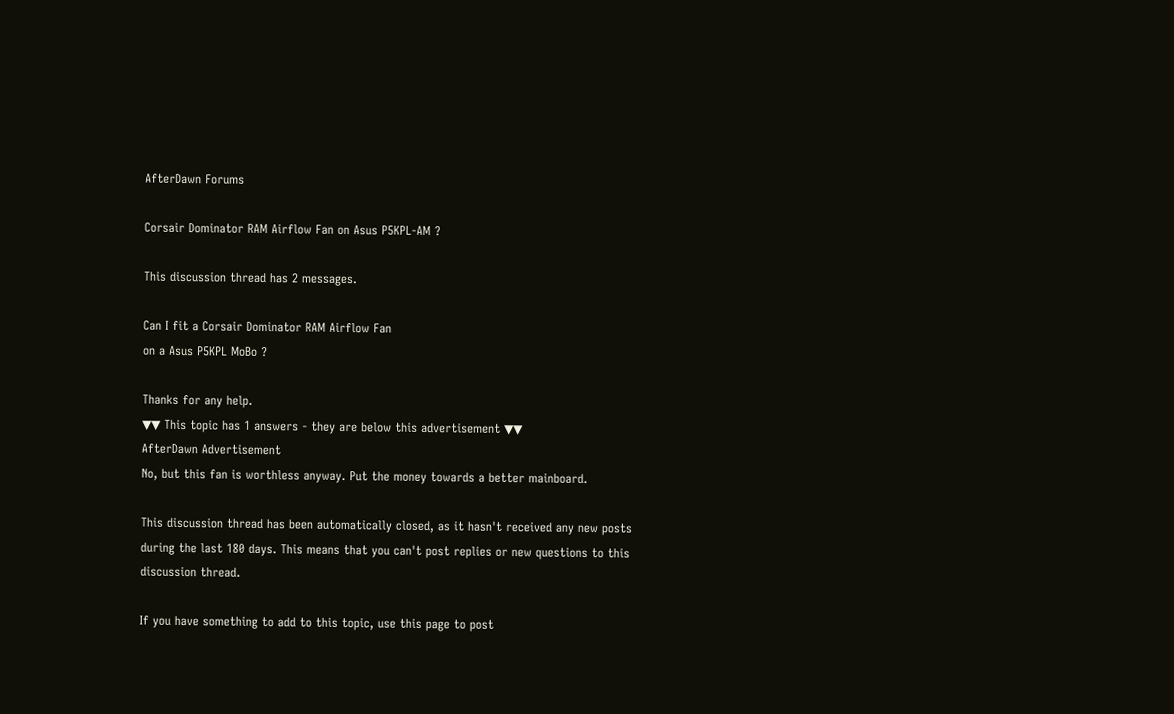AfterDawn Forums

Corsair Dominator RAM Airflow Fan on Asus P5KPL-AM ?

This discussion thread has 2 messages.

Can I fit a Corsair Dominator RAM Airflow Fan
on a Asus P5KPL MoBo ?

Thanks for any help.
▼▼ This topic has 1 answers - they are below this advertisement ▼▼
AfterDawn Advertisement
No, but this fan is worthless anyway. Put the money towards a better mainboard.

This discussion thread has been automatically closed, as it hasn't received any new posts during the last 180 days. This means that you can't post replies or new questions to this discussion thread.

If you have something to add to this topic, use this page to post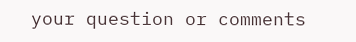your question or comments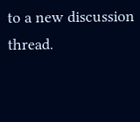to a new discussion thread.